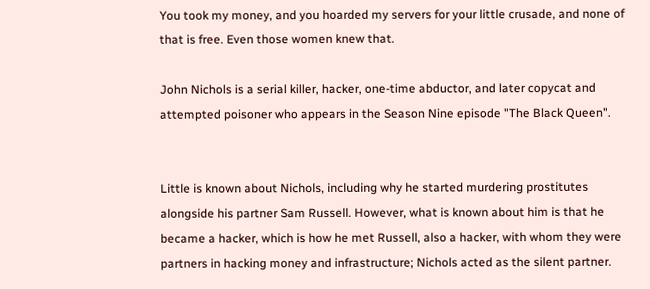You took my money, and you hoarded my servers for your little crusade, and none of that is free. Even those women knew that.

John Nichols is a serial killer, hacker, one-time abductor, and later copycat and attempted poisoner who appears in the Season Nine episode "The Black Queen".


Little is known about Nichols, including why he started murdering prostitutes alongside his partner Sam Russell. However, what is known about him is that he became a hacker, which is how he met Russell, also a hacker, with whom they were partners in hacking money and infrastructure; Nichols acted as the silent partner.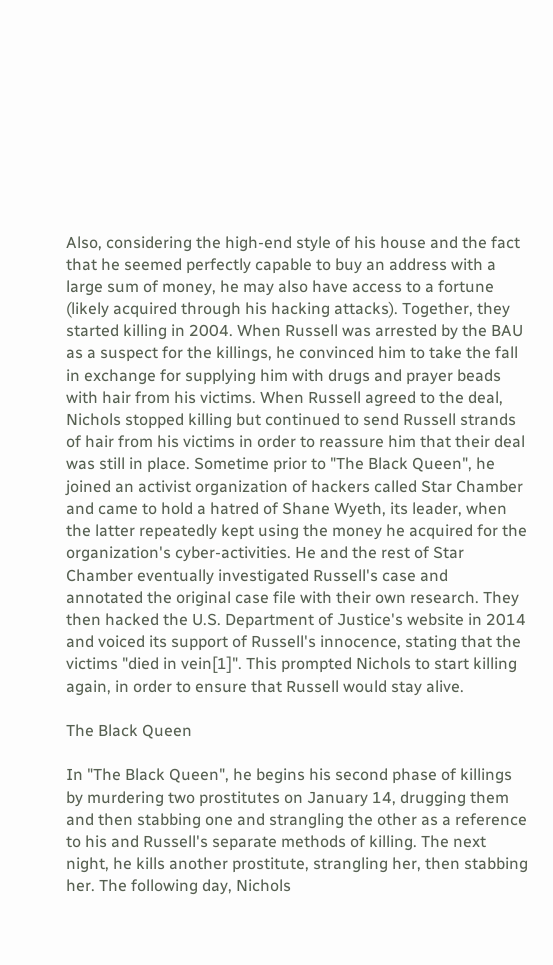Also, considering the high-end style of his house and the fact that he seemed perfectly capable to buy an address with a large sum of money, he may also have access to a fortune (likely acquired through his hacking attacks). Together, they started killing in 2004. When Russell was arrested by the BAU as a suspect for the killings, he convinced him to take the fall in exchange for supplying him with drugs and prayer beads with hair from his victims. When Russell agreed to the deal, Nichols stopped killing but continued to send Russell strands of hair from his victims in order to reassure him that their deal was still in place. Sometime prior to "The Black Queen", he joined an activist organization of hackers called Star Chamber and came to hold a hatred of Shane Wyeth, its leader, when the latter repeatedly kept using the money he acquired for the organization's cyber-activities. He and the rest of Star Chamber eventually investigated Russell's case and annotated the original case file with their own research. They then hacked the U.S. Department of Justice's website in 2014 and voiced its support of Russell's innocence, stating that the victims "died in vein[1]". This prompted Nichols to start killing again, in order to ensure that Russell would stay alive.

The Black Queen

In "The Black Queen", he begins his second phase of killings by murdering two prostitutes on January 14, drugging them and then stabbing one and strangling the other as a reference to his and Russell's separate methods of killing. The next night, he kills another prostitute, strangling her, then stabbing her. The following day, Nichols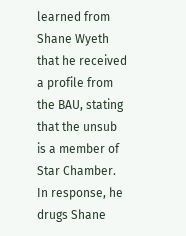learned from Shane Wyeth that he received a profile from the BAU, stating that the unsub is a member of Star Chamber. In response, he drugs Shane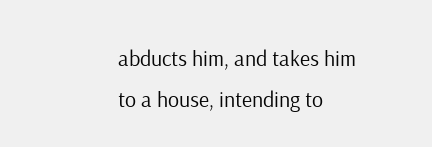abducts him, and takes him to a house, intending to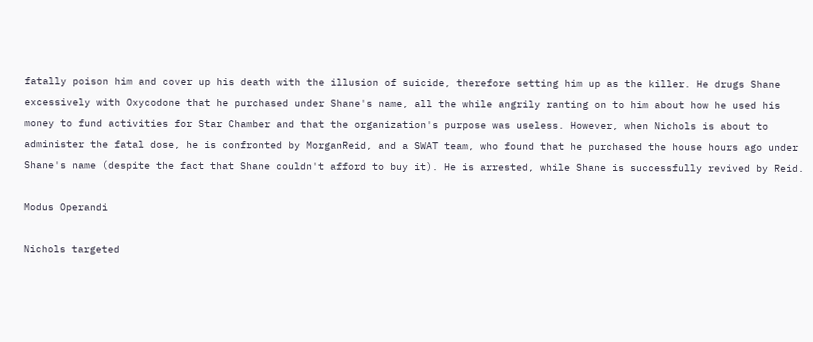fatally poison him and cover up his death with the illusion of suicide, therefore setting him up as the killer. He drugs Shane excessively with Oxycodone that he purchased under Shane's name, all the while angrily ranting on to him about how he used his money to fund activities for Star Chamber and that the organization's purpose was useless. However, when Nichols is about to administer the fatal dose, he is confronted by MorganReid, and a SWAT team, who found that he purchased the house hours ago under Shane's name (despite the fact that Shane couldn't afford to buy it). He is arrested, while Shane is successfully revived by Reid.

Modus Operandi

Nichols targeted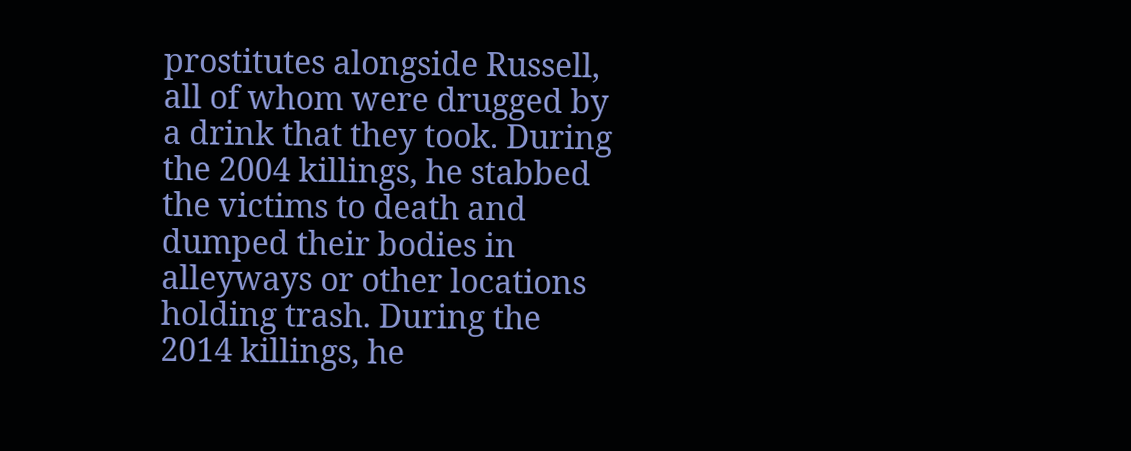prostitutes alongside Russell, all of whom were drugged by a drink that they took. During the 2004 killings, he stabbed the victims to death and dumped their bodies in alleyways or other locations holding trash. During the 2014 killings, he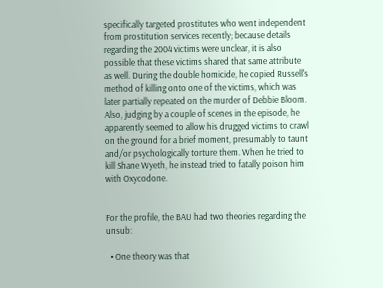specifically targeted prostitutes who went independent from prostitution services recently; because details regarding the 2004 victims were unclear, it is also possible that these victims shared that same attribute as well. During the double homicide, he copied Russell's method of killing onto one of the victims, which was later partially repeated on the murder of Debbie Bloom. Also, judging by a couple of scenes in the episode, he apparently seemed to allow his drugged victims to crawl on the ground for a brief moment, presumably to taunt and/or psychologically torture them. When he tried to kill Shane Wyeth, he instead tried to fatally poison him with Oxycodone.


For the profile, the BAU had two theories regarding the unsub:

  • One theory was that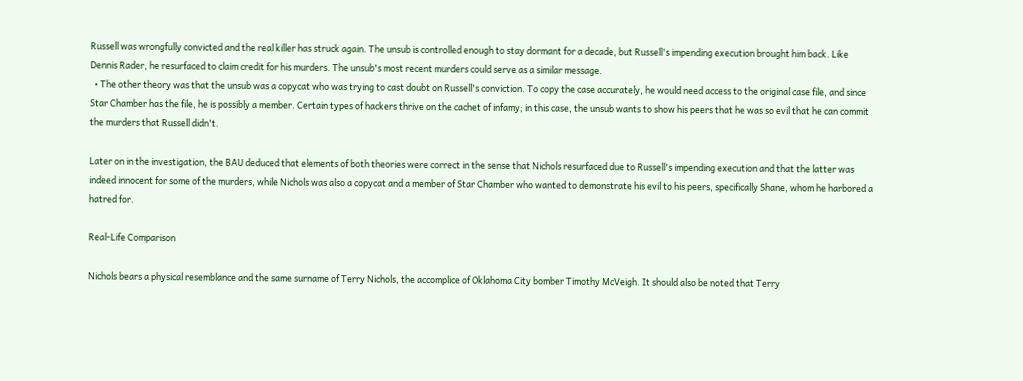Russell was wrongfully convicted and the real killer has struck again. The unsub is controlled enough to stay dormant for a decade, but Russell's impending execution brought him back. Like Dennis Rader, he resurfaced to claim credit for his murders. The unsub's most recent murders could serve as a similar message.
  • The other theory was that the unsub was a copycat who was trying to cast doubt on Russell's conviction. To copy the case accurately, he would need access to the original case file, and since Star Chamber has the file, he is possibly a member. Certain types of hackers thrive on the cachet of infamy; in this case, the unsub wants to show his peers that he was so evil that he can commit the murders that Russell didn't.

Later on in the investigation, the BAU deduced that elements of both theories were correct in the sense that Nichols resurfaced due to Russell's impending execution and that the latter was indeed innocent for some of the murders, while Nichols was also a copycat and a member of Star Chamber who wanted to demonstrate his evil to his peers, specifically Shane, whom he harbored a hatred for.

Real-Life Comparison

Nichols bears a physical resemblance and the same surname of Terry Nichols, the accomplice of Oklahoma City bomber Timothy McVeigh. It should also be noted that Terry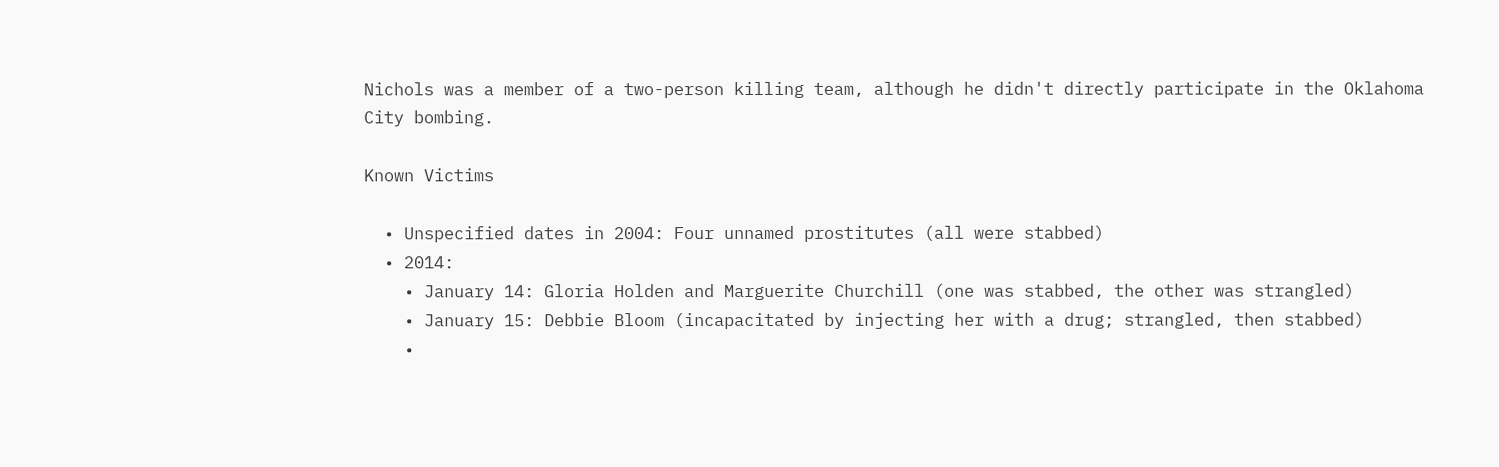Nichols was a member of a two-person killing team, although he didn't directly participate in the Oklahoma City bombing.

Known Victims

  • Unspecified dates in 2004: Four unnamed prostitutes (all were stabbed)
  • 2014:
    • January 14: Gloria Holden and Marguerite Churchill (one was stabbed, the other was strangled)
    • January 15: Debbie Bloom (incapacitated by injecting her with a drug; strangled, then stabbed)
    •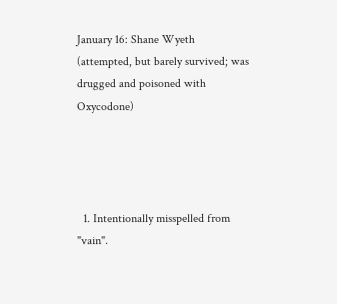January 16: Shane Wyeth (attempted, but barely survived; was drugged and poisoned with Oxycodone)




  1. Intentionally misspelled from "vain".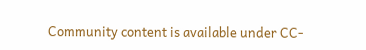Community content is available under CC-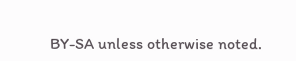BY-SA unless otherwise noted.